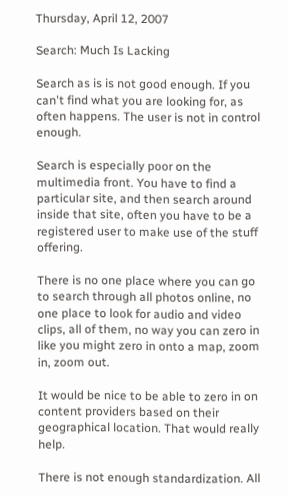Thursday, April 12, 2007

Search: Much Is Lacking

Search as is is not good enough. If you can't find what you are looking for, as often happens. The user is not in control enough.

Search is especially poor on the multimedia front. You have to find a particular site, and then search around inside that site, often you have to be a registered user to make use of the stuff offering.

There is no one place where you can go to search through all photos online, no one place to look for audio and video clips, all of them, no way you can zero in like you might zero in onto a map, zoom in, zoom out.

It would be nice to be able to zero in on content providers based on their geographical location. That would really help.

There is not enough standardization. All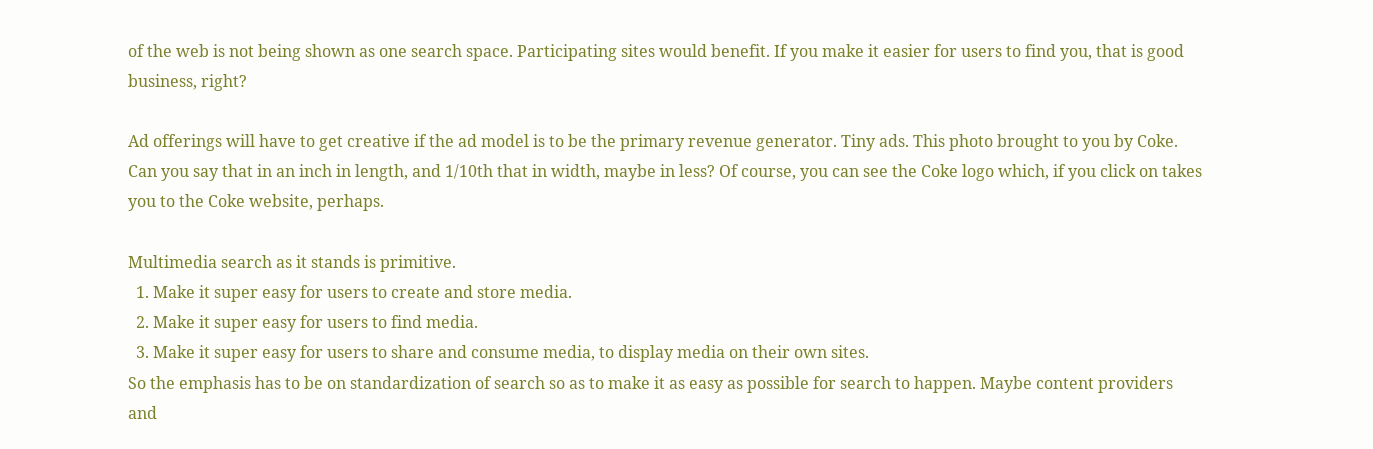of the web is not being shown as one search space. Participating sites would benefit. If you make it easier for users to find you, that is good business, right?

Ad offerings will have to get creative if the ad model is to be the primary revenue generator. Tiny ads. This photo brought to you by Coke. Can you say that in an inch in length, and 1/10th that in width, maybe in less? Of course, you can see the Coke logo which, if you click on takes you to the Coke website, perhaps.

Multimedia search as it stands is primitive.
  1. Make it super easy for users to create and store media.
  2. Make it super easy for users to find media.
  3. Make it super easy for users to share and consume media, to display media on their own sites.
So the emphasis has to be on standardization of search so as to make it as easy as possible for search to happen. Maybe content providers and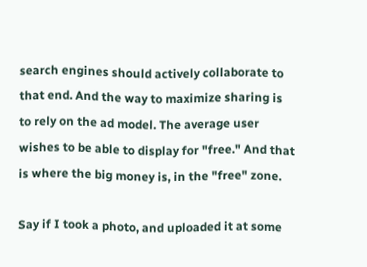search engines should actively collaborate to that end. And the way to maximize sharing is to rely on the ad model. The average user wishes to be able to display for "free." And that is where the big money is, in the "free" zone.

Say if I took a photo, and uploaded it at some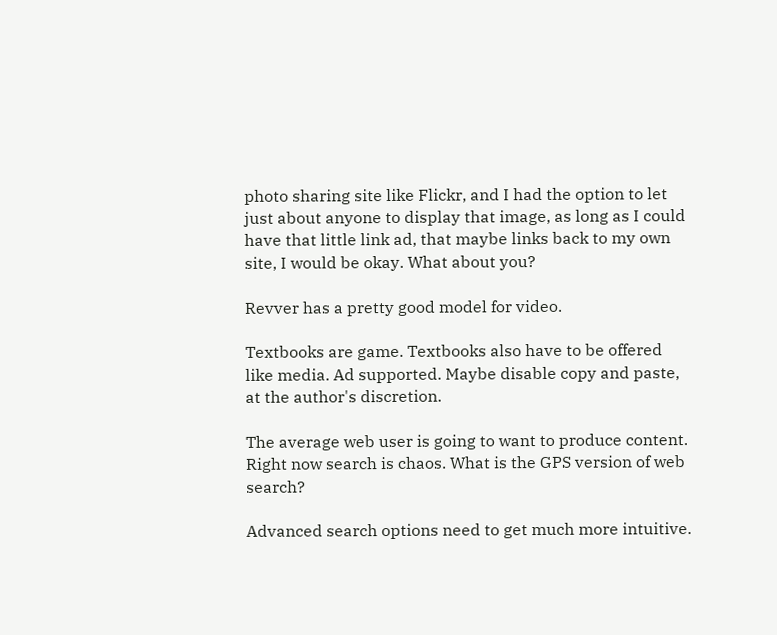photo sharing site like Flickr, and I had the option to let just about anyone to display that image, as long as I could have that little link ad, that maybe links back to my own site, I would be okay. What about you?

Revver has a pretty good model for video.

Textbooks are game. Textbooks also have to be offered like media. Ad supported. Maybe disable copy and paste, at the author's discretion.

The average web user is going to want to produce content. Right now search is chaos. What is the GPS version of web search?

Advanced search options need to get much more intuitive.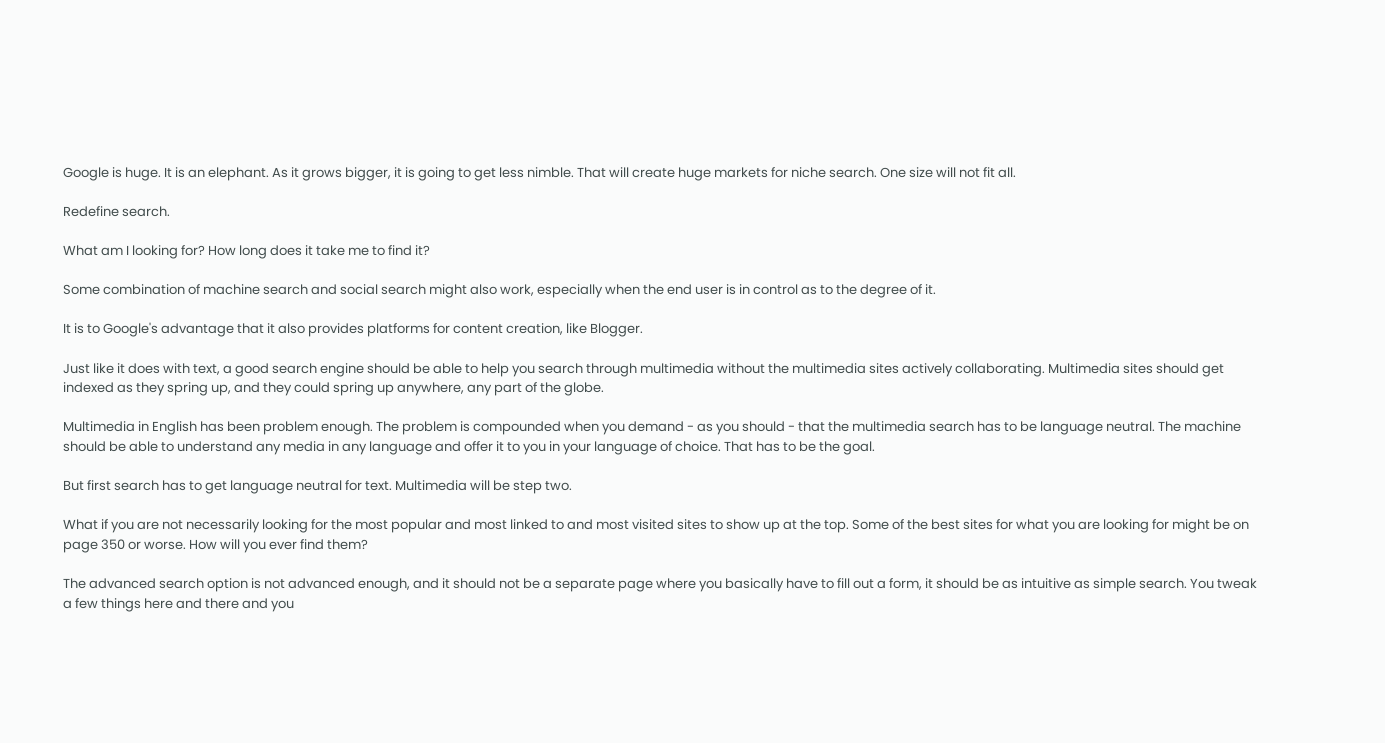Google is huge. It is an elephant. As it grows bigger, it is going to get less nimble. That will create huge markets for niche search. One size will not fit all.

Redefine search.

What am I looking for? How long does it take me to find it?

Some combination of machine search and social search might also work, especially when the end user is in control as to the degree of it.

It is to Google's advantage that it also provides platforms for content creation, like Blogger.

Just like it does with text, a good search engine should be able to help you search through multimedia without the multimedia sites actively collaborating. Multimedia sites should get indexed as they spring up, and they could spring up anywhere, any part of the globe.

Multimedia in English has been problem enough. The problem is compounded when you demand - as you should - that the multimedia search has to be language neutral. The machine should be able to understand any media in any language and offer it to you in your language of choice. That has to be the goal.

But first search has to get language neutral for text. Multimedia will be step two.

What if you are not necessarily looking for the most popular and most linked to and most visited sites to show up at the top. Some of the best sites for what you are looking for might be on page 350 or worse. How will you ever find them?

The advanced search option is not advanced enough, and it should not be a separate page where you basically have to fill out a form, it should be as intuitive as simple search. You tweak a few things here and there and you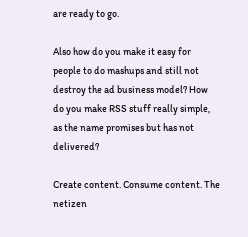are ready to go.

Also how do you make it easy for people to do mashups and still not destroy the ad business model? How do you make RSS stuff really simple, as the name promises but has not delivered?

Create content. Consume content. The netizen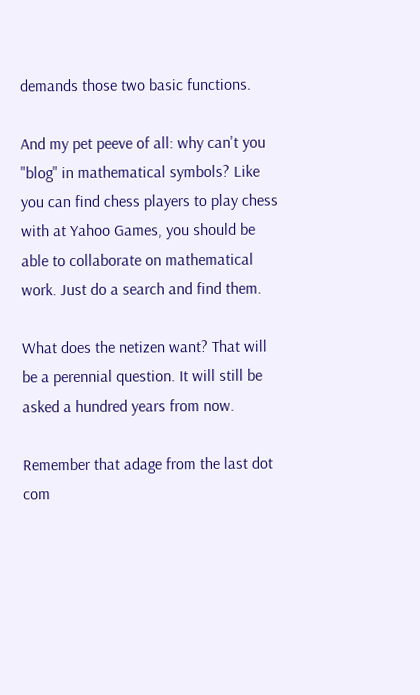demands those two basic functions.

And my pet peeve of all: why can't you "blog" in mathematical symbols? Like you can find chess players to play chess with at Yahoo Games, you should be able to collaborate on mathematical work. Just do a search and find them.

What does the netizen want? That will be a perennial question. It will still be asked a hundred years from now.

Remember that adage from the last dot com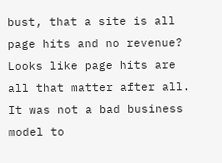bust, that a site is all page hits and no revenue? Looks like page hits are all that matter after all. It was not a bad business model to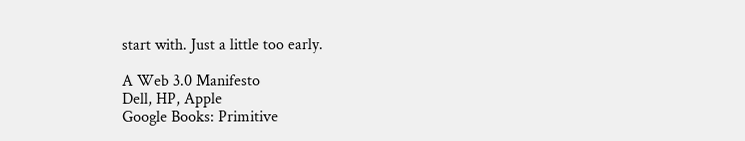start with. Just a little too early.

A Web 3.0 Manifesto
Dell, HP, Apple
Google Books: Primitive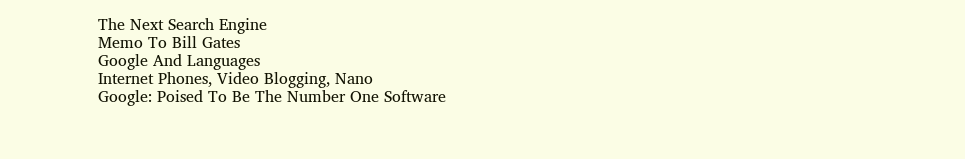The Next Search Engine
Memo To Bill Gates
Google And Languages
Internet Phones, Video Blogging, Nano
Google: Poised To Be The Number One Software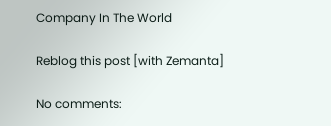Company In The World

Reblog this post [with Zemanta]

No comments: